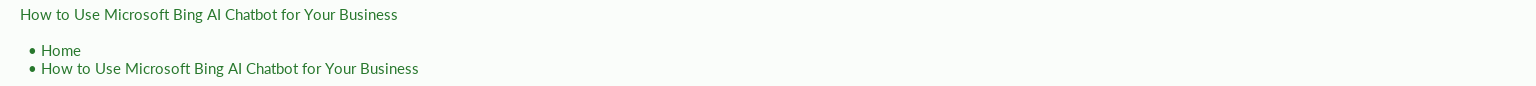How to Use Microsoft Bing AI Chatbot for Your Business

  • Home
  • How to Use Microsoft Bing AI Chatbot for Your Business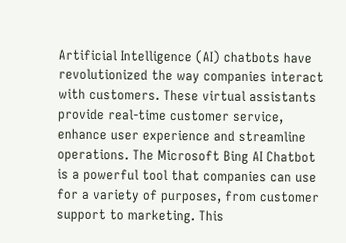Artificial Intelligence (AI) chatbots have revolutionized the way companies interact with customers. These virtual assistants provide real-time customer service, enhance user experience and streamline operations. The Microsoft Bing AI Chatbot is a powerful tool that companies can use for a variety of purposes, from customer support to marketing. This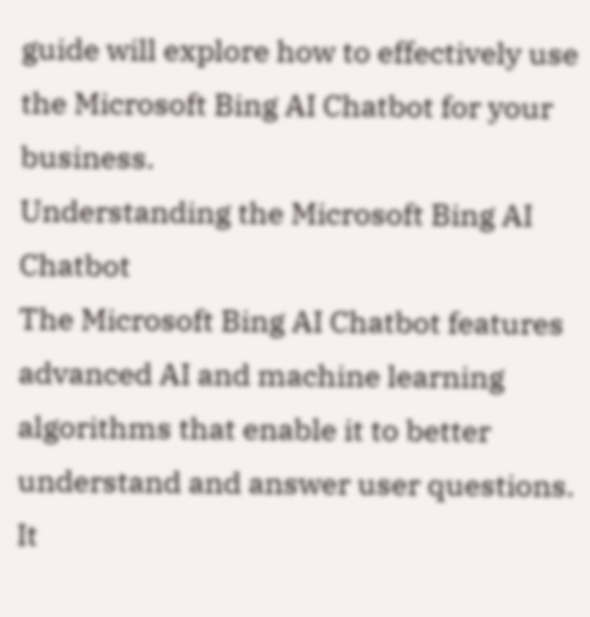guide will explore how to effectively use the Microsoft Bing AI Chatbot for your business.
Understanding the Microsoft Bing AI Chatbot
The Microsoft Bing AI Chatbot features advanced AI and machine learning algorithms that enable it to better understand and answer user questions. It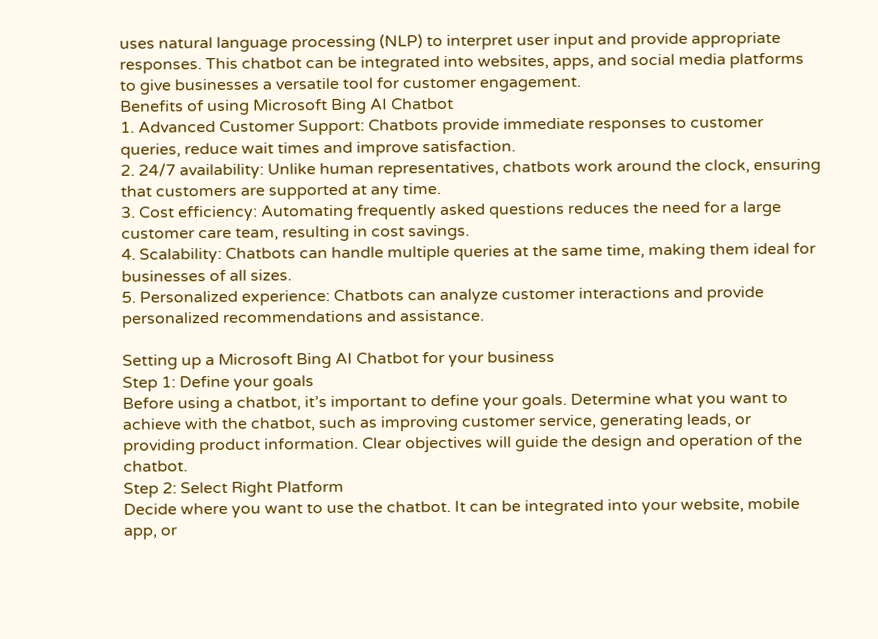uses natural language processing (NLP) to interpret user input and provide appropriate responses. This chatbot can be integrated into websites, apps, and social media platforms to give businesses a versatile tool for customer engagement.
Benefits of using Microsoft Bing AI Chatbot
1. Advanced Customer Support: Chatbots provide immediate responses to customer queries, reduce wait times and improve satisfaction.
2. 24/7 availability: Unlike human representatives, chatbots work around the clock, ensuring that customers are supported at any time.
3. Cost efficiency: Automating frequently asked questions reduces the need for a large customer care team, resulting in cost savings.
4. Scalability: Chatbots can handle multiple queries at the same time, making them ideal for businesses of all sizes.
5. Personalized experience: Chatbots can analyze customer interactions and provide personalized recommendations and assistance.

Setting up a Microsoft Bing AI Chatbot for your business
Step 1: Define your goals
Before using a chatbot, it’s important to define your goals. Determine what you want to achieve with the chatbot, such as improving customer service, generating leads, or providing product information. Clear objectives will guide the design and operation of the chatbot.
Step 2: Select Right Platform
Decide where you want to use the chatbot. It can be integrated into your website, mobile app, or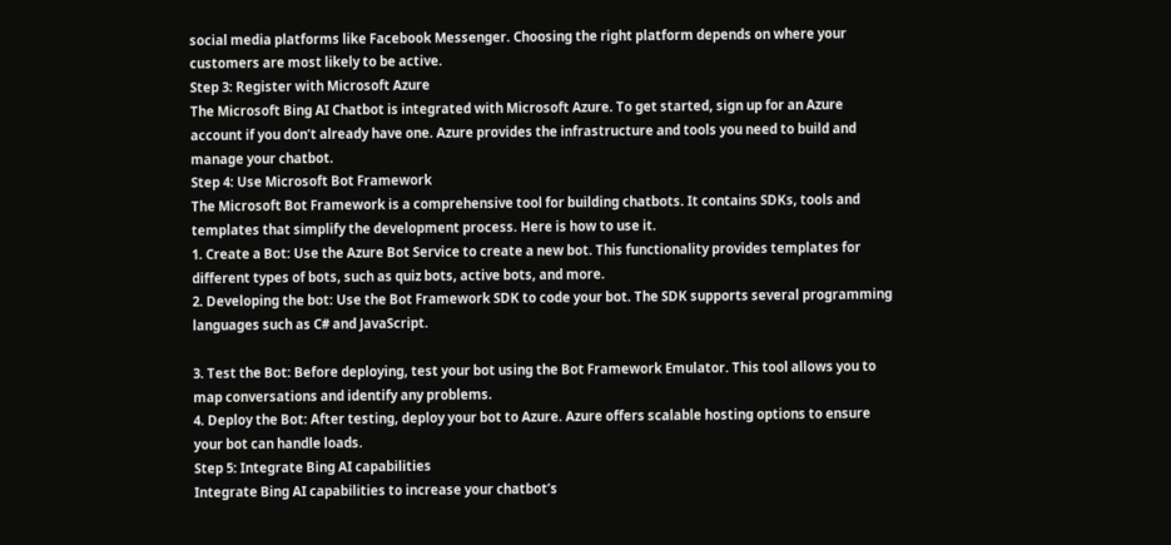social media platforms like Facebook Messenger. Choosing the right platform depends on where your customers are most likely to be active.
Step 3: Register with Microsoft Azure
The Microsoft Bing AI Chatbot is integrated with Microsoft Azure. To get started, sign up for an Azure account if you don’t already have one. Azure provides the infrastructure and tools you need to build and manage your chatbot.
Step 4: Use Microsoft Bot Framework
The Microsoft Bot Framework is a comprehensive tool for building chatbots. It contains SDKs, tools and templates that simplify the development process. Here is how to use it.
1. Create a Bot: Use the Azure Bot Service to create a new bot. This functionality provides templates for different types of bots, such as quiz bots, active bots, and more.
2. Developing the bot: Use the Bot Framework SDK to code your bot. The SDK supports several programming languages such as C# and JavaScript.

3. Test the Bot: Before deploying, test your bot using the Bot Framework Emulator. This tool allows you to map conversations and identify any problems.
4. Deploy the Bot: After testing, deploy your bot to Azure. Azure offers scalable hosting options to ensure your bot can handle loads.
Step 5: Integrate Bing AI capabilities
Integrate Bing AI capabilities to increase your chatbot’s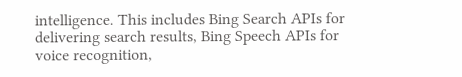intelligence. This includes Bing Search APIs for delivering search results, Bing Speech APIs for voice recognition,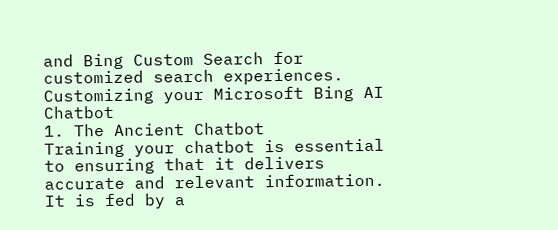and Bing Custom Search for customized search experiences.
Customizing your Microsoft Bing AI Chatbot
1. The Ancient Chatbot
Training your chatbot is essential to ensuring that it delivers accurate and relevant information. It is fed by a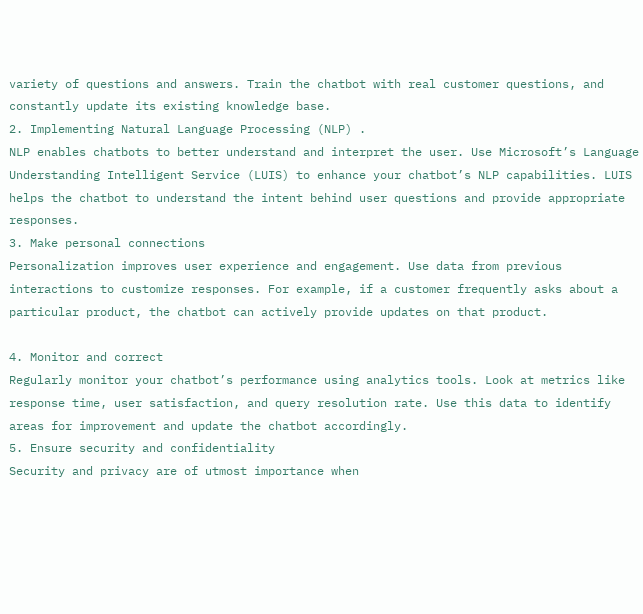variety of questions and answers. Train the chatbot with real customer questions, and constantly update its existing knowledge base.
2. Implementing Natural Language Processing (NLP) .
NLP enables chatbots to better understand and interpret the user. Use Microsoft’s Language Understanding Intelligent Service (LUIS) to enhance your chatbot’s NLP capabilities. LUIS helps the chatbot to understand the intent behind user questions and provide appropriate responses.
3. Make personal connections
Personalization improves user experience and engagement. Use data from previous interactions to customize responses. For example, if a customer frequently asks about a particular product, the chatbot can actively provide updates on that product.

4. Monitor and correct
Regularly monitor your chatbot’s performance using analytics tools. Look at metrics like response time, user satisfaction, and query resolution rate. Use this data to identify areas for improvement and update the chatbot accordingly.
5. Ensure security and confidentiality
Security and privacy are of utmost importance when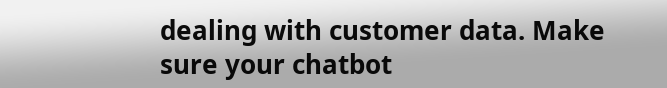dealing with customer data. Make sure your chatbot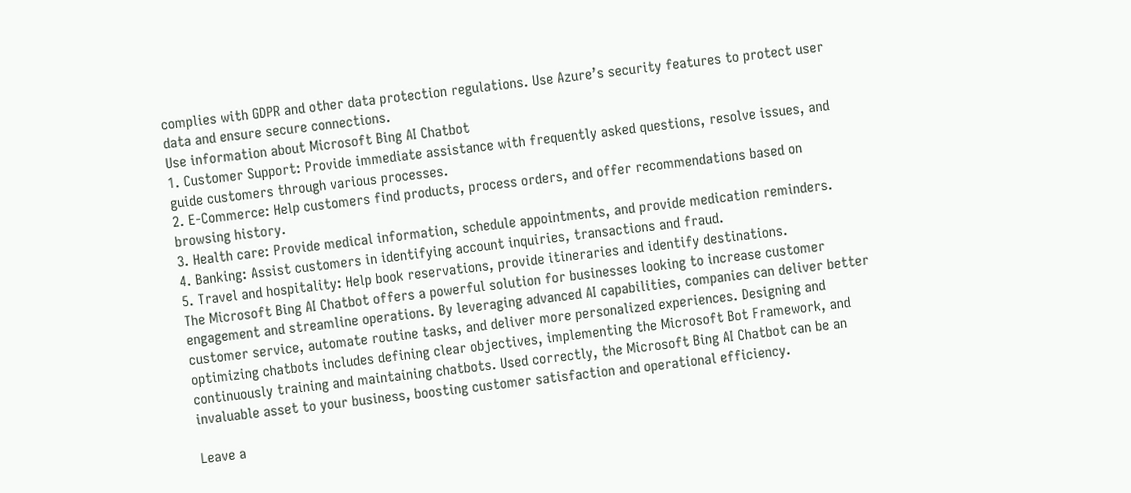complies with GDPR and other data protection regulations. Use Azure’s security features to protect user data and ensure secure connections.
Use information about Microsoft Bing AI Chatbot
1. Customer Support: Provide immediate assistance with frequently asked questions, resolve issues, and guide customers through various processes.
2. E-Commerce: Help customers find products, process orders, and offer recommendations based on browsing history.
3. Health care: Provide medical information, schedule appointments, and provide medication reminders.
4. Banking: Assist customers in identifying account inquiries, transactions and fraud.
5. Travel and hospitality: Help book reservations, provide itineraries and identify destinations.
The Microsoft Bing AI Chatbot offers a powerful solution for businesses looking to increase customer engagement and streamline operations. By leveraging advanced AI capabilities, companies can deliver better customer service, automate routine tasks, and deliver more personalized experiences. Designing and optimizing chatbots includes defining clear objectives, implementing the Microsoft Bot Framework, and continuously training and maintaining chatbots. Used correctly, the Microsoft Bing AI Chatbot can be an invaluable asset to your business, boosting customer satisfaction and operational efficiency.

Leave a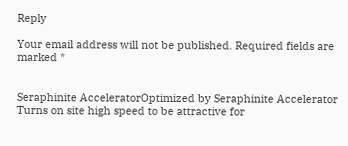Reply

Your email address will not be published. Required fields are marked *


Seraphinite AcceleratorOptimized by Seraphinite Accelerator
Turns on site high speed to be attractive for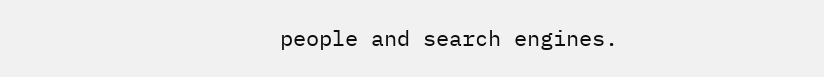people and search engines.